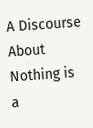A Discourse About Nothing is a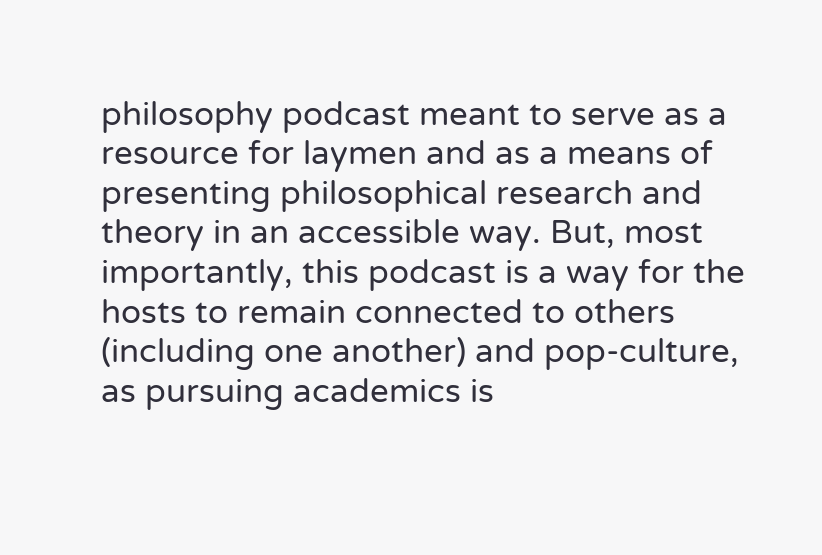philosophy podcast meant to serve as a resource for laymen and as a means of presenting philosophical research and theory in an accessible way. But, most importantly, this podcast is a way for the hosts to remain connected to others (including one another) and pop-culture, as pursuing academics is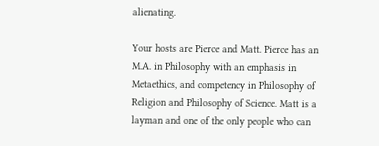alienating.

Your hosts are Pierce and Matt. Pierce has an M.A. in Philosophy with an emphasis in Metaethics, and competency in Philosophy of Religion and Philosophy of Science. Matt is a layman and one of the only people who can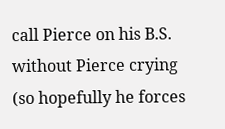call Pierce on his B.S. without Pierce crying (so hopefully he forces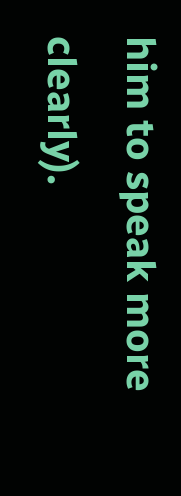him to speak more clearly).